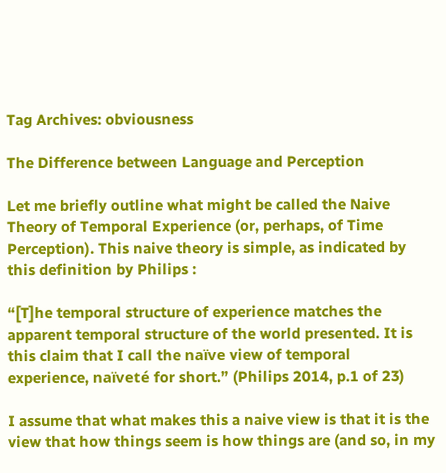Tag Archives: obviousness

The Difference between Language and Perception

Let me briefly outline what might be called the Naive Theory of Temporal Experience (or, perhaps, of Time Perception). This naive theory is simple, as indicated by this definition by Philips :

“[T]he temporal structure of experience matches the apparent temporal structure of the world presented. It is this claim that I call the naïve view of temporal experience, naïveté for short.” (Philips 2014, p.1 of 23)

I assume that what makes this a naive view is that it is the view that how things seem is how things are (and so, in my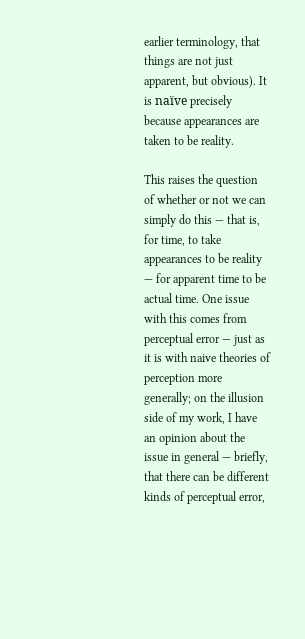earlier terminology, that things are not just apparent, but obvious). It is naïve precisely because appearances are taken to be reality.

This raises the question of whether or not we can simply do this — that is, for time, to take appearances to be reality — for apparent time to be actual time. One issue with this comes from perceptual error — just as it is with naive theories of perception more generally; on the illusion side of my work, I have an opinion about the issue in general — briefly, that there can be different kinds of perceptual error,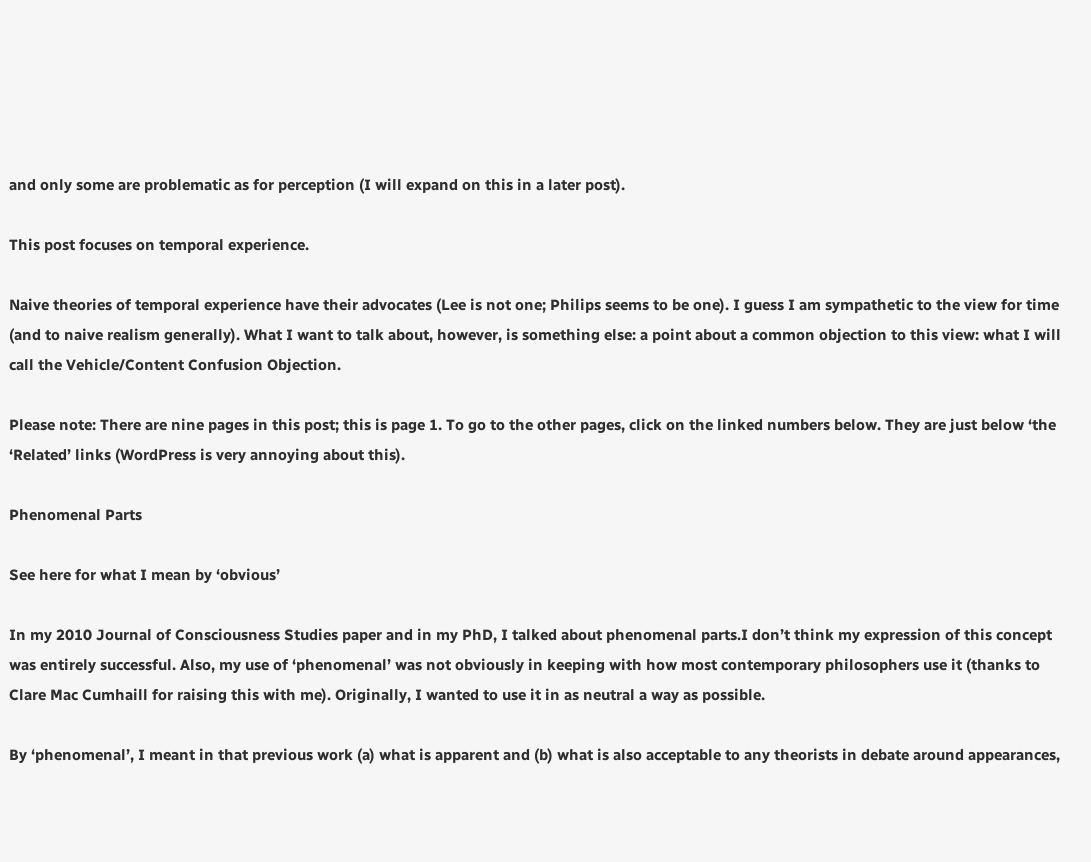and only some are problematic as for perception (I will expand on this in a later post).

This post focuses on temporal experience.

Naive theories of temporal experience have their advocates (Lee is not one; Philips seems to be one). I guess I am sympathetic to the view for time (and to naive realism generally). What I want to talk about, however, is something else: a point about a common objection to this view: what I will call the Vehicle/Content Confusion Objection.

Please note: There are nine pages in this post; this is page 1. To go to the other pages, click on the linked numbers below. They are just below ‘the ‘Related’ links (WordPress is very annoying about this).

Phenomenal Parts

See here for what I mean by ‘obvious’

In my 2010 Journal of Consciousness Studies paper and in my PhD, I talked about phenomenal parts.I don’t think my expression of this concept was entirely successful. Also, my use of ‘phenomenal’ was not obviously in keeping with how most contemporary philosophers use it (thanks to Clare Mac Cumhaill for raising this with me). Originally, I wanted to use it in as neutral a way as possible.

By ‘phenomenal’, I meant in that previous work (a) what is apparent and (b) what is also acceptable to any theorists in debate around appearances,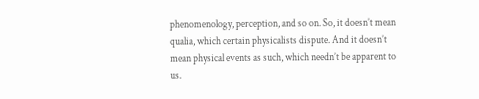phenomenology, perception, and so on. So, it doesn’t mean qualia, which certain physicalists dispute. And it doesn’t mean physical events as such, which needn’t be apparent to us.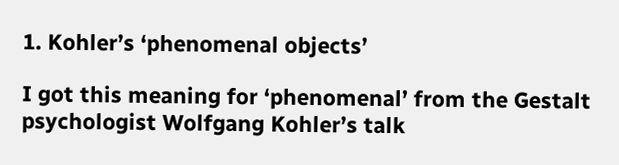1. Kohler’s ‘phenomenal objects’

I got this meaning for ‘phenomenal’ from the Gestalt psychologist Wolfgang Kohler’s talk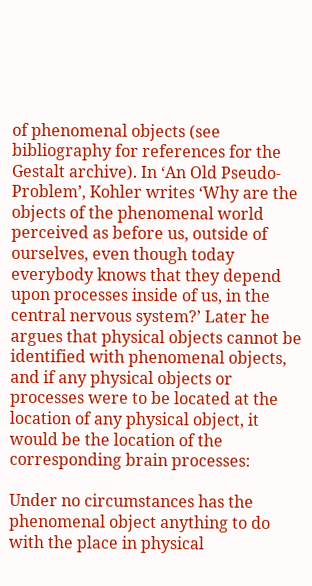of phenomenal objects (see bibliography for references for the Gestalt archive). In ‘An Old Pseudo-Problem’, Kohler writes ‘Why are the objects of the phenomenal world perceived as before us, outside of ourselves, even though today everybody knows that they depend upon processes inside of us, in the central nervous system?’ Later he argues that physical objects cannot be identified with phenomenal objects, and if any physical objects or processes were to be located at the location of any physical object, it would be the location of the corresponding brain processes:

Under no circumstances has the phenomenal object anything to do with the place in physical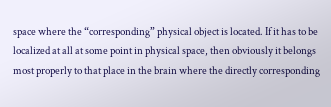space where the “corresponding” physical object is located. If it has to be localized at all at some point in physical space, then obviously it belongs most properly to that place in the brain where the directly corresponding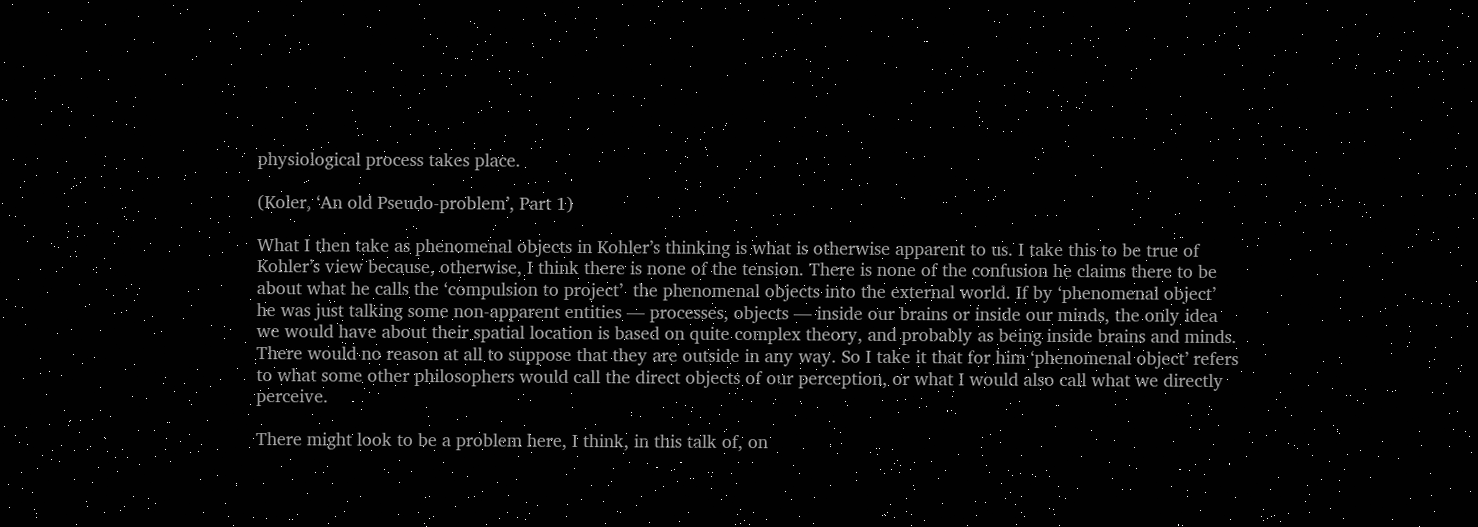physiological process takes place.

(Koler, ‘An old Pseudo-problem’, Part 1)

What I then take as phenomenal objects in Kohler’s thinking is what is otherwise apparent to us. I take this to be true of Kohler’s view because, otherwise, I think there is none of the tension. There is none of the confusion he claims there to be about what he calls the ‘compulsion to project’  the phenomenal objects into the external world. If by ‘phenomenal object’ he was just talking some non-apparent entities — processes, objects — inside our brains or inside our minds, the only idea we would have about their spatial location is based on quite complex theory, and probably as being inside brains and minds. There would no reason at all to suppose that they are outside in any way. So I take it that for him ‘phenomenal object’ refers to what some other philosophers would call the direct objects of our perception, or what I would also call what we directly perceive.

There might look to be a problem here, I think, in this talk of, on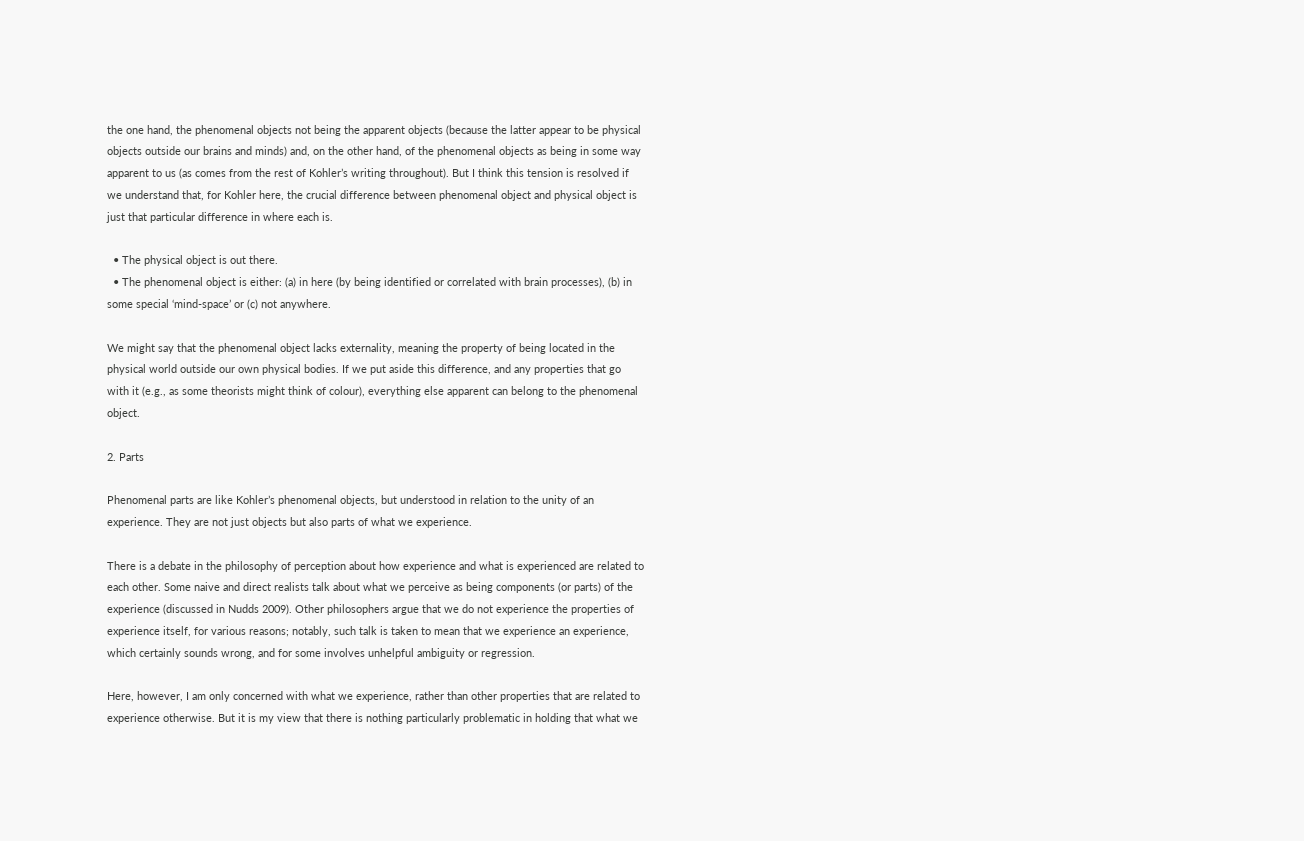the one hand, the phenomenal objects not being the apparent objects (because the latter appear to be physical objects outside our brains and minds) and, on the other hand, of the phenomenal objects as being in some way apparent to us (as comes from the rest of Kohler’s writing throughout). But I think this tension is resolved if we understand that, for Kohler here, the crucial difference between phenomenal object and physical object is just that particular difference in where each is.

  • The physical object is out there.
  • The phenomenal object is either: (a) in here (by being identified or correlated with brain processes), (b) in some special ‘mind-space’ or (c) not anywhere.

We might say that the phenomenal object lacks externality, meaning the property of being located in the physical world outside our own physical bodies. If we put aside this difference, and any properties that go with it (e.g., as some theorists might think of colour), everything else apparent can belong to the phenomenal object.

2. Parts

Phenomenal parts are like Kohler’s phenomenal objects, but understood in relation to the unity of an experience. They are not just objects but also parts of what we experience.

There is a debate in the philosophy of perception about how experience and what is experienced are related to each other. Some naive and direct realists talk about what we perceive as being components (or parts) of the experience (discussed in Nudds 2009). Other philosophers argue that we do not experience the properties of experience itself, for various reasons; notably, such talk is taken to mean that we experience an experience, which certainly sounds wrong, and for some involves unhelpful ambiguity or regression.

Here, however, I am only concerned with what we experience, rather than other properties that are related to experience otherwise. But it is my view that there is nothing particularly problematic in holding that what we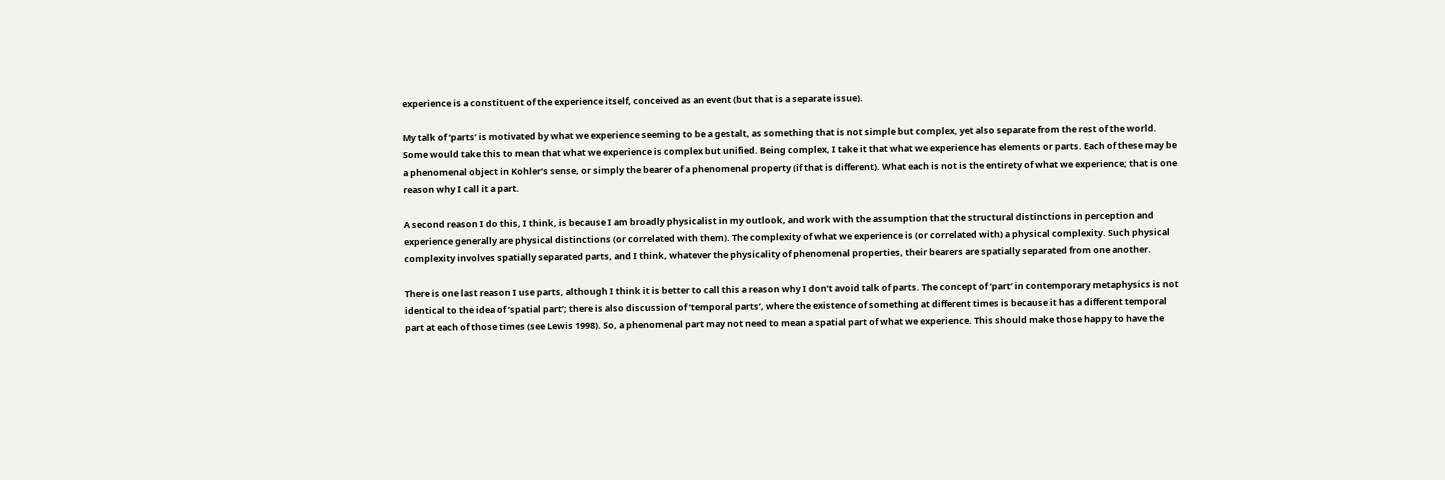experience is a constituent of the experience itself, conceived as an event (but that is a separate issue).

My talk of ‘parts’ is motivated by what we experience seeming to be a gestalt, as something that is not simple but complex, yet also separate from the rest of the world. Some would take this to mean that what we experience is complex but unified. Being complex, I take it that what we experience has elements or parts. Each of these may be a phenomenal object in Kohler’s sense, or simply the bearer of a phenomenal property (if that is different). What each is not is the entirety of what we experience; that is one reason why I call it a part.

A second reason I do this, I think, is because I am broadly physicalist in my outlook, and work with the assumption that the structural distinctions in perception and experience generally are physical distinctions (or correlated with them). The complexity of what we experience is (or correlated with) a physical complexity. Such physical complexity involves spatially separated parts, and I think, whatever the physicality of phenomenal properties, their bearers are spatially separated from one another.

There is one last reason I use parts, although I think it is better to call this a reason why I don’t avoid talk of parts. The concept of ‘part’ in contemporary metaphysics is not identical to the idea of ‘spatial part’; there is also discussion of ‘temporal parts’, where the existence of something at different times is because it has a different temporal part at each of those times (see Lewis 1998). So, a phenomenal part may not need to mean a spatial part of what we experience. This should make those happy to have the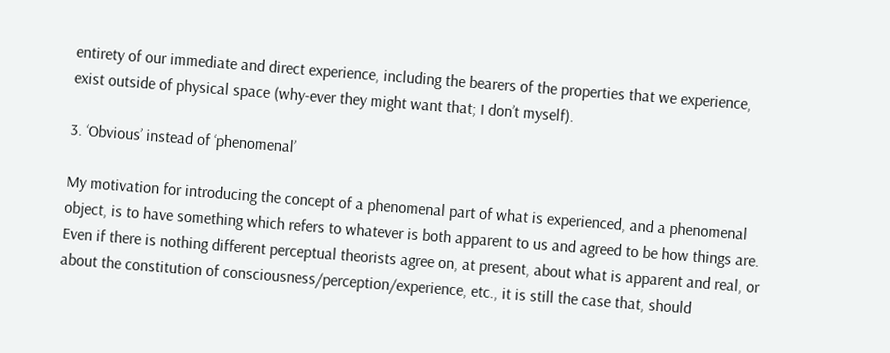entirety of our immediate and direct experience, including the bearers of the properties that we experience, exist outside of physical space (why-ever they might want that; I don’t myself).

3. ‘Obvious’ instead of ‘phenomenal’

My motivation for introducing the concept of a phenomenal part of what is experienced, and a phenomenal object, is to have something which refers to whatever is both apparent to us and agreed to be how things are. Even if there is nothing different perceptual theorists agree on, at present, about what is apparent and real, or about the constitution of consciousness/perception/experience, etc., it is still the case that, should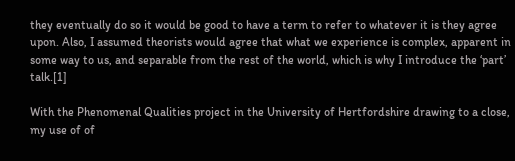they eventually do so it would be good to have a term to refer to whatever it is they agree upon. Also, I assumed theorists would agree that what we experience is complex, apparent in some way to us, and separable from the rest of the world, which is why I introduce the ‘part’ talk.[1]

With the Phenomenal Qualities project in the University of Hertfordshire drawing to a close, my use of of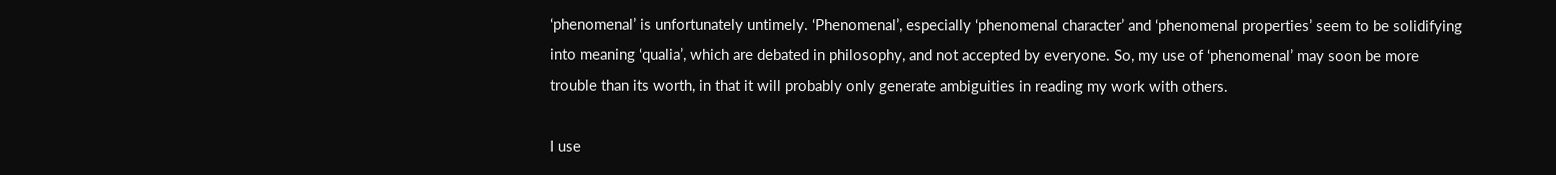‘phenomenal’ is unfortunately untimely. ‘Phenomenal’, especially ‘phenomenal character’ and ‘phenomenal properties’ seem to be solidifying into meaning ‘qualia’, which are debated in philosophy, and not accepted by everyone. So, my use of ‘phenomenal’ may soon be more trouble than its worth, in that it will probably only generate ambiguities in reading my work with others.

I use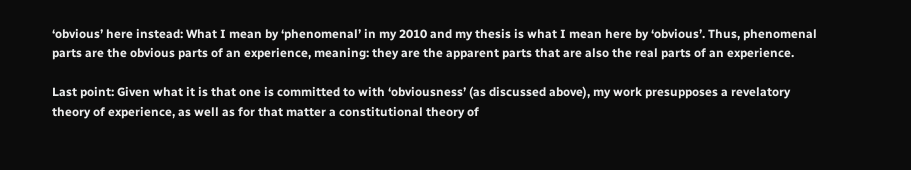‘obvious’ here instead: What I mean by ‘phenomenal’ in my 2010 and my thesis is what I mean here by ‘obvious’. Thus, phenomenal parts are the obvious parts of an experience, meaning: they are the apparent parts that are also the real parts of an experience.

Last point: Given what it is that one is committed to with ‘obviousness’ (as discussed above), my work presupposes a revelatory theory of experience, as well as for that matter a constitutional theory of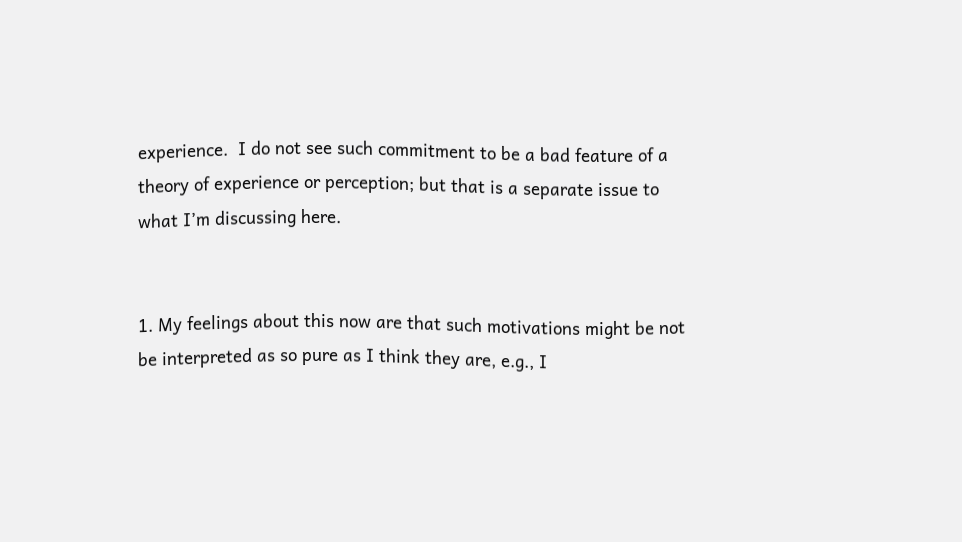experience.  I do not see such commitment to be a bad feature of a theory of experience or perception; but that is a separate issue to what I’m discussing here.


1. My feelings about this now are that such motivations might be not be interpreted as so pure as I think they are, e.g., I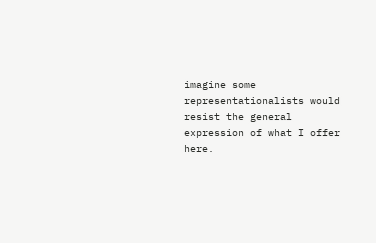imagine some representationalists would resist the general expression of what I offer here.